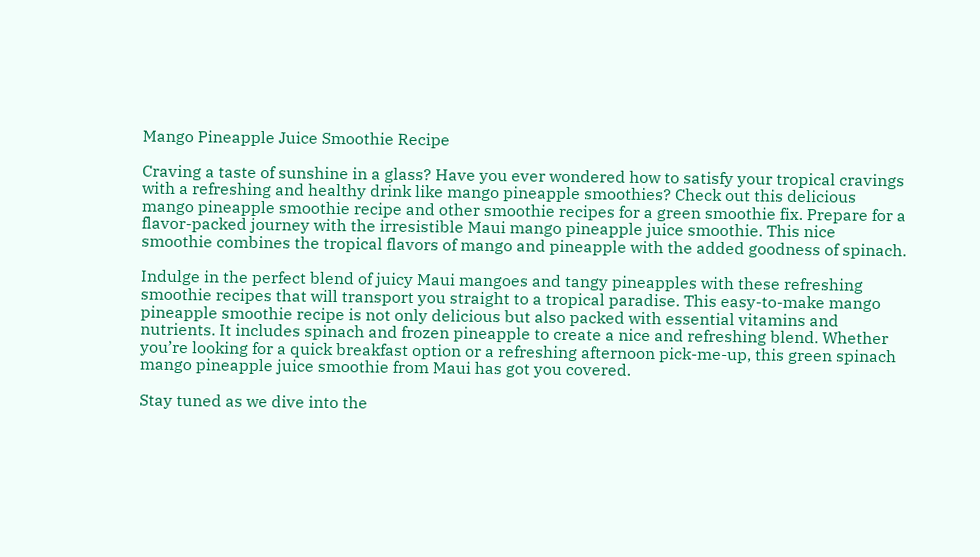Mango Pineapple Juice Smoothie Recipe

Craving a taste of sunshine in a glass? Have you ever wondered how to satisfy your tropical cravings with a refreshing and healthy drink like mango pineapple smoothies? Check out this delicious mango pineapple smoothie recipe and other smoothie recipes for a green smoothie fix. Prepare for a flavor-packed journey with the irresistible Maui mango pineapple juice smoothie. This nice smoothie combines the tropical flavors of mango and pineapple with the added goodness of spinach.

Indulge in the perfect blend of juicy Maui mangoes and tangy pineapples with these refreshing smoothie recipes that will transport you straight to a tropical paradise. This easy-to-make mango pineapple smoothie recipe is not only delicious but also packed with essential vitamins and nutrients. It includes spinach and frozen pineapple to create a nice and refreshing blend. Whether you’re looking for a quick breakfast option or a refreshing afternoon pick-me-up, this green spinach mango pineapple juice smoothie from Maui has got you covered.

Stay tuned as we dive into the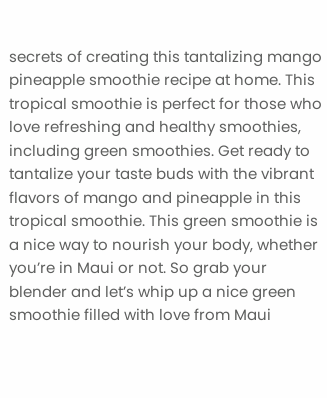secrets of creating this tantalizing mango pineapple smoothie recipe at home. This tropical smoothie is perfect for those who love refreshing and healthy smoothies, including green smoothies. Get ready to tantalize your taste buds with the vibrant flavors of mango and pineapple in this tropical smoothie. This green smoothie is a nice way to nourish your body, whether you’re in Maui or not. So grab your blender and let’s whip up a nice green smoothie filled with love from Maui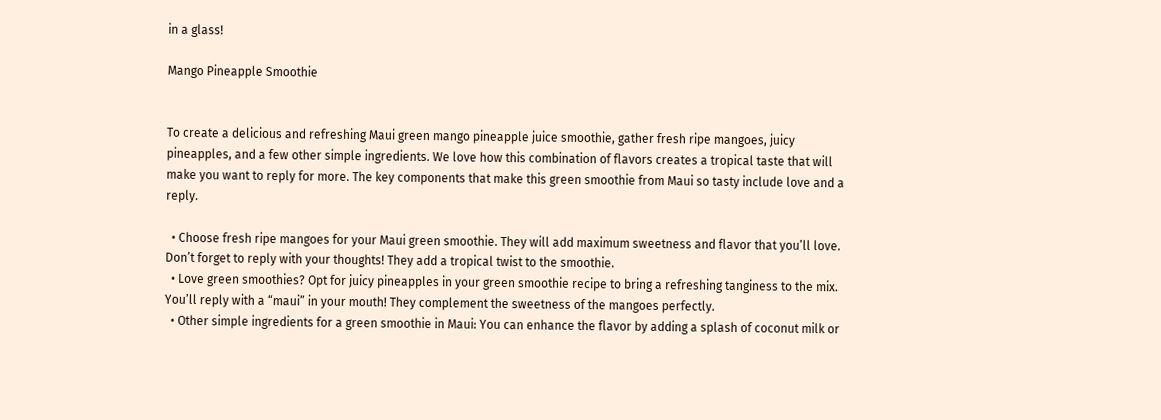in a glass!

Mango Pineapple Smoothie


To create a delicious and refreshing Maui green mango pineapple juice smoothie, gather fresh ripe mangoes, juicy pineapples, and a few other simple ingredients. We love how this combination of flavors creates a tropical taste that will make you want to reply for more. The key components that make this green smoothie from Maui so tasty include love and a reply.

  • Choose fresh ripe mangoes for your Maui green smoothie. They will add maximum sweetness and flavor that you’ll love. Don’t forget to reply with your thoughts! They add a tropical twist to the smoothie.
  • Love green smoothies? Opt for juicy pineapples in your green smoothie recipe to bring a refreshing tanginess to the mix. You’ll reply with a “maui” in your mouth! They complement the sweetness of the mangoes perfectly.
  • Other simple ingredients for a green smoothie in Maui: You can enhance the flavor by adding a splash of coconut milk or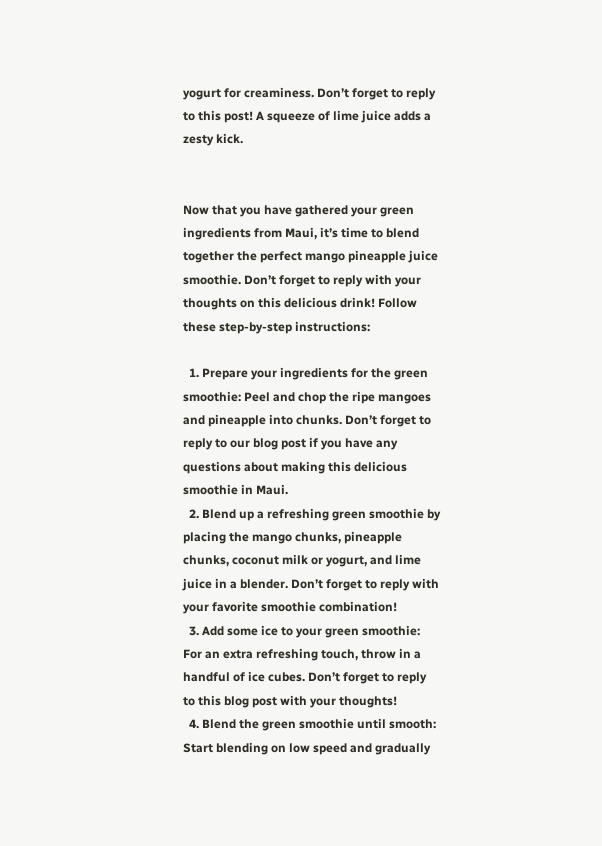yogurt for creaminess. Don’t forget to reply to this post! A squeeze of lime juice adds a zesty kick.


Now that you have gathered your green ingredients from Maui, it’s time to blend together the perfect mango pineapple juice smoothie. Don’t forget to reply with your thoughts on this delicious drink! Follow these step-by-step instructions:

  1. Prepare your ingredients for the green smoothie: Peel and chop the ripe mangoes and pineapple into chunks. Don’t forget to reply to our blog post if you have any questions about making this delicious smoothie in Maui.
  2. Blend up a refreshing green smoothie by placing the mango chunks, pineapple chunks, coconut milk or yogurt, and lime juice in a blender. Don’t forget to reply with your favorite smoothie combination!
  3. Add some ice to your green smoothie: For an extra refreshing touch, throw in a handful of ice cubes. Don’t forget to reply to this blog post with your thoughts!
  4. Blend the green smoothie until smooth: Start blending on low speed and gradually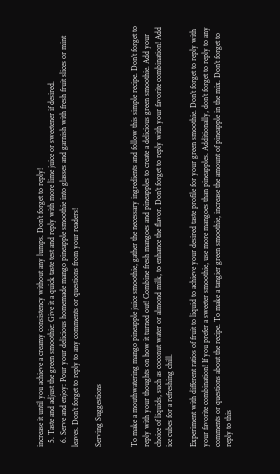increase it until you achieve a creamy consistency without any lumps. Don’t forget to reply!
  5. Taste and adjust the green smoothie: Give it a quick taste test and reply with more lime juice or sweetener if desired.
  6. Serve and enjoy: Pour your delicious homemade mango pineapple smoothie into glasses and garnish with fresh fruit slices or mint leaves. Don’t forget to reply to any comments or questions from your readers!

Serving Suggestions


To make a mouthwatering mango pineapple juice smoothie, gather the necessary ingredients and follow this simple recipe. Don’t forget to reply with your thoughts on how it turned out! Combine fresh mangoes and pineapples to create a delicious green smoothie. Add your choice of liquids, such as coconut water or almond milk, to enhance the flavor. Don’t forget to reply with your favorite combination! Add ice cubes for a refreshing chill.

Experiment with different ratios of fruit to liquid to achieve your desired taste profile for your green smoothie. Don’t forget to reply with your favorite combination! If you prefer a sweeter smoothie, use more mangoes than pineapples. Additionally, don’t forget to reply to any comments or questions about the recipe. To make a tangier green smoothie, increase the amount of pineapple in the mix. Don’t forget to reply to this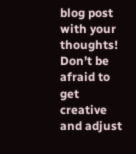blog post with your thoughts! Don’t be afraid to get creative and adjust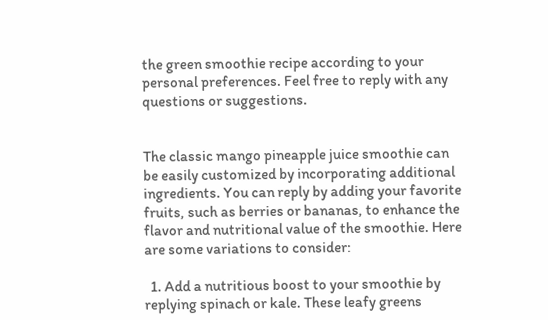the green smoothie recipe according to your personal preferences. Feel free to reply with any questions or suggestions.


The classic mango pineapple juice smoothie can be easily customized by incorporating additional ingredients. You can reply by adding your favorite fruits, such as berries or bananas, to enhance the flavor and nutritional value of the smoothie. Here are some variations to consider:

  1. Add a nutritious boost to your smoothie by replying spinach or kale. These leafy greens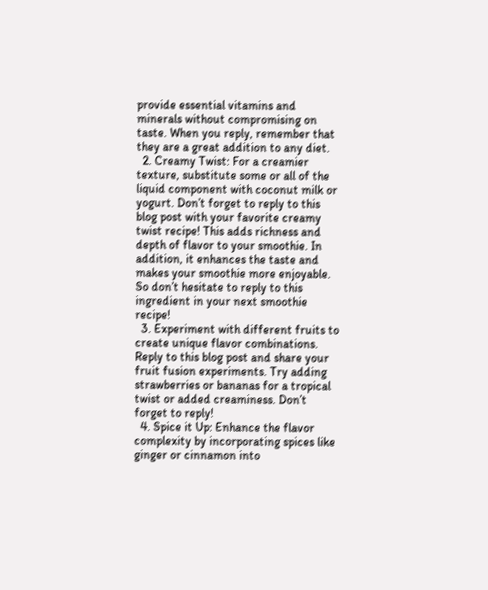provide essential vitamins and minerals without compromising on taste. When you reply, remember that they are a great addition to any diet.
  2. Creamy Twist: For a creamier texture, substitute some or all of the liquid component with coconut milk or yogurt. Don’t forget to reply to this blog post with your favorite creamy twist recipe! This adds richness and depth of flavor to your smoothie. In addition, it enhances the taste and makes your smoothie more enjoyable. So don’t hesitate to reply to this ingredient in your next smoothie recipe!
  3. Experiment with different fruits to create unique flavor combinations. Reply to this blog post and share your fruit fusion experiments. Try adding strawberries or bananas for a tropical twist or added creaminess. Don’t forget to reply!
  4. Spice it Up: Enhance the flavor complexity by incorporating spices like ginger or cinnamon into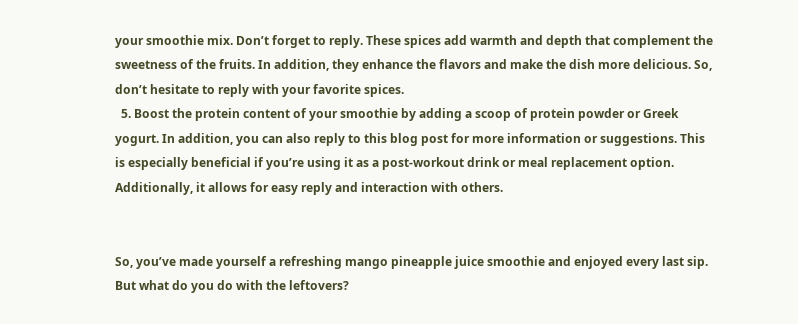your smoothie mix. Don’t forget to reply. These spices add warmth and depth that complement the sweetness of the fruits. In addition, they enhance the flavors and make the dish more delicious. So, don’t hesitate to reply with your favorite spices.
  5. Boost the protein content of your smoothie by adding a scoop of protein powder or Greek yogurt. In addition, you can also reply to this blog post for more information or suggestions. This is especially beneficial if you’re using it as a post-workout drink or meal replacement option. Additionally, it allows for easy reply and interaction with others.


So, you’ve made yourself a refreshing mango pineapple juice smoothie and enjoyed every last sip. But what do you do with the leftovers?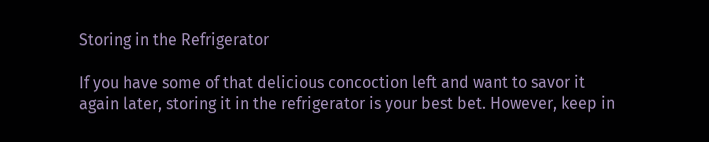Storing in the Refrigerator

If you have some of that delicious concoction left and want to savor it again later, storing it in the refrigerator is your best bet. However, keep in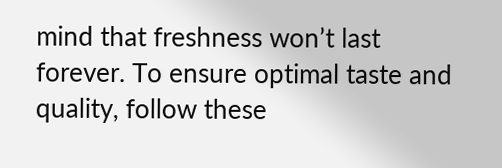mind that freshness won’t last forever. To ensure optimal taste and quality, follow these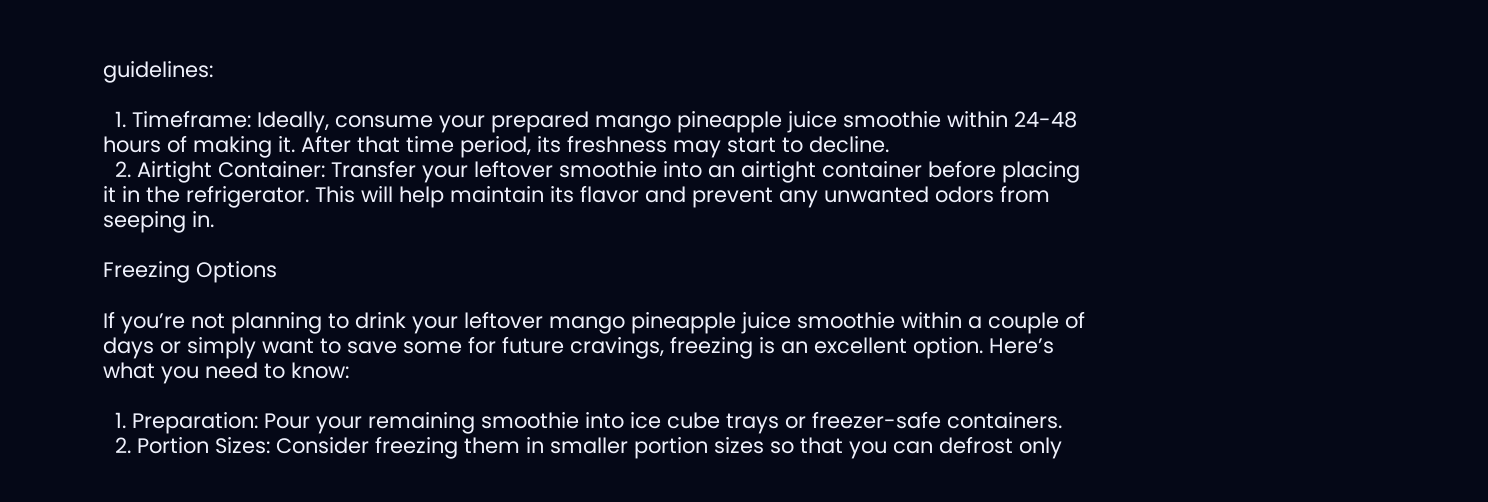guidelines:

  1. Timeframe: Ideally, consume your prepared mango pineapple juice smoothie within 24-48 hours of making it. After that time period, its freshness may start to decline.
  2. Airtight Container: Transfer your leftover smoothie into an airtight container before placing it in the refrigerator. This will help maintain its flavor and prevent any unwanted odors from seeping in.

Freezing Options

If you’re not planning to drink your leftover mango pineapple juice smoothie within a couple of days or simply want to save some for future cravings, freezing is an excellent option. Here’s what you need to know:

  1. Preparation: Pour your remaining smoothie into ice cube trays or freezer-safe containers.
  2. Portion Sizes: Consider freezing them in smaller portion sizes so that you can defrost only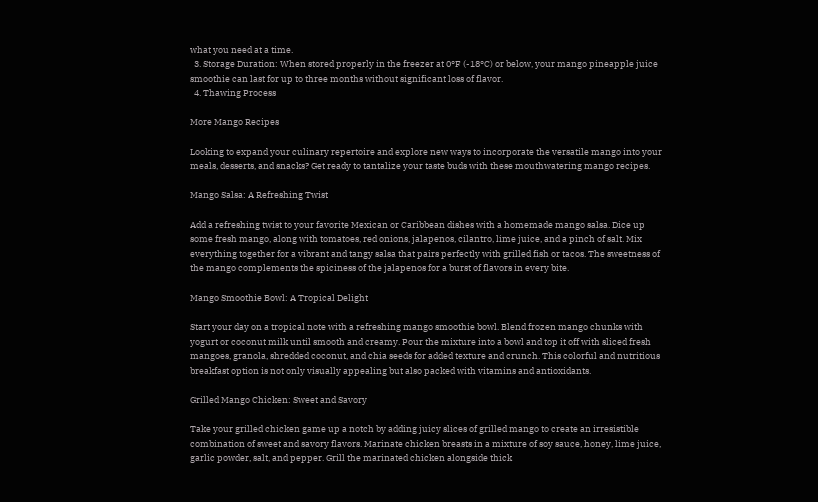what you need at a time.
  3. Storage Duration: When stored properly in the freezer at 0°F (-18°C) or below, your mango pineapple juice smoothie can last for up to three months without significant loss of flavor.
  4. Thawing Process

More Mango Recipes

Looking to expand your culinary repertoire and explore new ways to incorporate the versatile mango into your meals, desserts, and snacks? Get ready to tantalize your taste buds with these mouthwatering mango recipes.

Mango Salsa: A Refreshing Twist

Add a refreshing twist to your favorite Mexican or Caribbean dishes with a homemade mango salsa. Dice up some fresh mango, along with tomatoes, red onions, jalapenos, cilantro, lime juice, and a pinch of salt. Mix everything together for a vibrant and tangy salsa that pairs perfectly with grilled fish or tacos. The sweetness of the mango complements the spiciness of the jalapenos for a burst of flavors in every bite.

Mango Smoothie Bowl: A Tropical Delight

Start your day on a tropical note with a refreshing mango smoothie bowl. Blend frozen mango chunks with yogurt or coconut milk until smooth and creamy. Pour the mixture into a bowl and top it off with sliced fresh mangoes, granola, shredded coconut, and chia seeds for added texture and crunch. This colorful and nutritious breakfast option is not only visually appealing but also packed with vitamins and antioxidants.

Grilled Mango Chicken: Sweet and Savory

Take your grilled chicken game up a notch by adding juicy slices of grilled mango to create an irresistible combination of sweet and savory flavors. Marinate chicken breasts in a mixture of soy sauce, honey, lime juice, garlic powder, salt, and pepper. Grill the marinated chicken alongside thick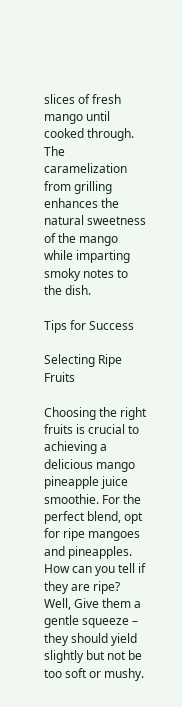slices of fresh mango until cooked through. The caramelization from grilling enhances the natural sweetness of the mango while imparting smoky notes to the dish.

Tips for Success

Selecting Ripe Fruits

Choosing the right fruits is crucial to achieving a delicious mango pineapple juice smoothie. For the perfect blend, opt for ripe mangoes and pineapples. How can you tell if they are ripe? Well, Give them a gentle squeeze – they should yield slightly but not be too soft or mushy.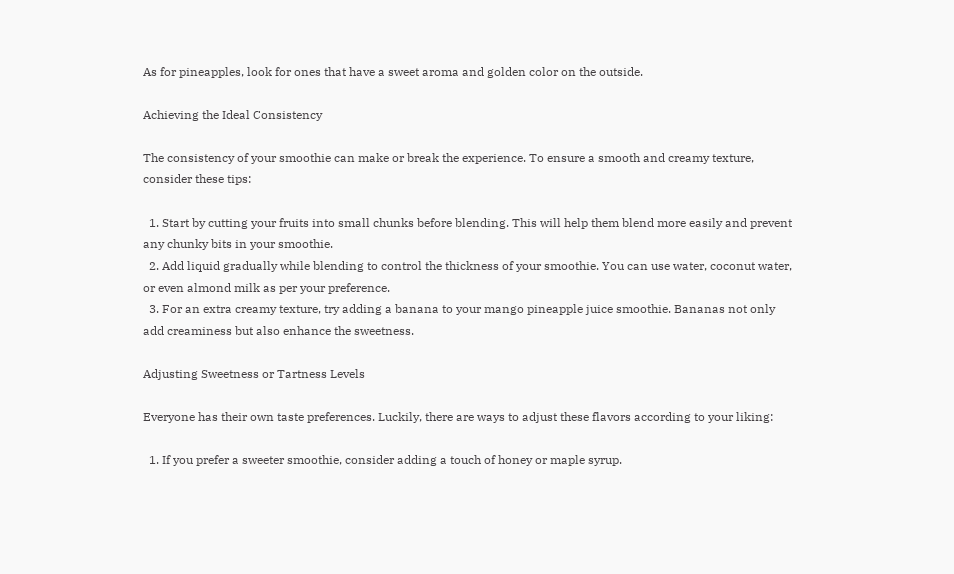As for pineapples, look for ones that have a sweet aroma and golden color on the outside.

Achieving the Ideal Consistency

The consistency of your smoothie can make or break the experience. To ensure a smooth and creamy texture, consider these tips:

  1. Start by cutting your fruits into small chunks before blending. This will help them blend more easily and prevent any chunky bits in your smoothie.
  2. Add liquid gradually while blending to control the thickness of your smoothie. You can use water, coconut water, or even almond milk as per your preference.
  3. For an extra creamy texture, try adding a banana to your mango pineapple juice smoothie. Bananas not only add creaminess but also enhance the sweetness.

Adjusting Sweetness or Tartness Levels

Everyone has their own taste preferences. Luckily, there are ways to adjust these flavors according to your liking:

  1. If you prefer a sweeter smoothie, consider adding a touch of honey or maple syrup.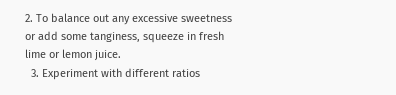2. To balance out any excessive sweetness or add some tanginess, squeeze in fresh lime or lemon juice.
  3. Experiment with different ratios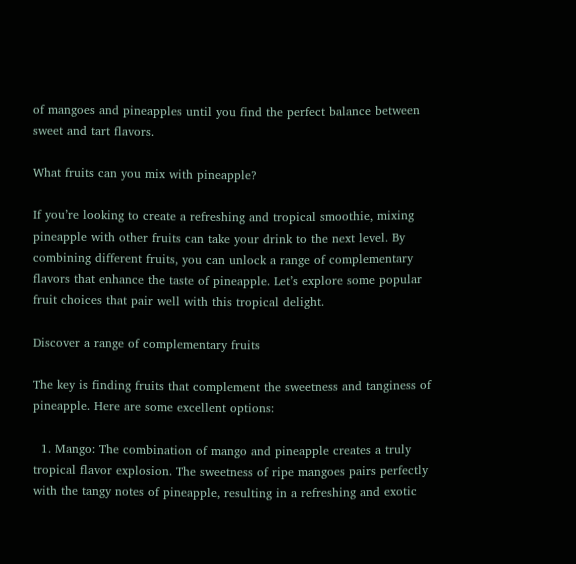of mangoes and pineapples until you find the perfect balance between sweet and tart flavors.

What fruits can you mix with pineapple?

If you’re looking to create a refreshing and tropical smoothie, mixing pineapple with other fruits can take your drink to the next level. By combining different fruits, you can unlock a range of complementary flavors that enhance the taste of pineapple. Let’s explore some popular fruit choices that pair well with this tropical delight.

Discover a range of complementary fruits

The key is finding fruits that complement the sweetness and tanginess of pineapple. Here are some excellent options:

  1. Mango: The combination of mango and pineapple creates a truly tropical flavor explosion. The sweetness of ripe mangoes pairs perfectly with the tangy notes of pineapple, resulting in a refreshing and exotic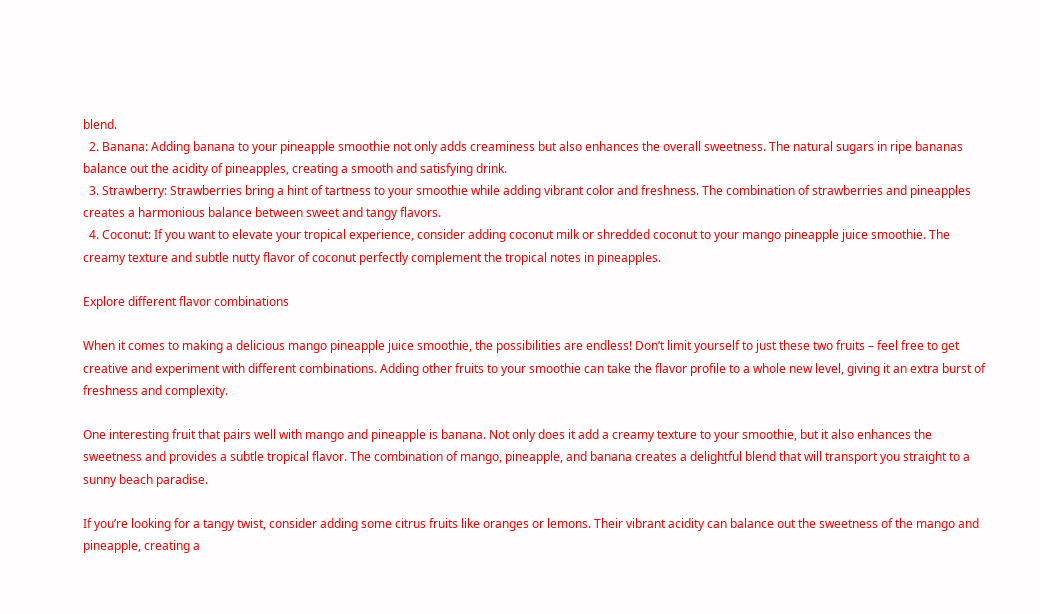blend.
  2. Banana: Adding banana to your pineapple smoothie not only adds creaminess but also enhances the overall sweetness. The natural sugars in ripe bananas balance out the acidity of pineapples, creating a smooth and satisfying drink.
  3. Strawberry: Strawberries bring a hint of tartness to your smoothie while adding vibrant color and freshness. The combination of strawberries and pineapples creates a harmonious balance between sweet and tangy flavors.
  4. Coconut: If you want to elevate your tropical experience, consider adding coconut milk or shredded coconut to your mango pineapple juice smoothie. The creamy texture and subtle nutty flavor of coconut perfectly complement the tropical notes in pineapples.

Explore different flavor combinations

When it comes to making a delicious mango pineapple juice smoothie, the possibilities are endless! Don’t limit yourself to just these two fruits – feel free to get creative and experiment with different combinations. Adding other fruits to your smoothie can take the flavor profile to a whole new level, giving it an extra burst of freshness and complexity.

One interesting fruit that pairs well with mango and pineapple is banana. Not only does it add a creamy texture to your smoothie, but it also enhances the sweetness and provides a subtle tropical flavor. The combination of mango, pineapple, and banana creates a delightful blend that will transport you straight to a sunny beach paradise.

If you’re looking for a tangy twist, consider adding some citrus fruits like oranges or lemons. Their vibrant acidity can balance out the sweetness of the mango and pineapple, creating a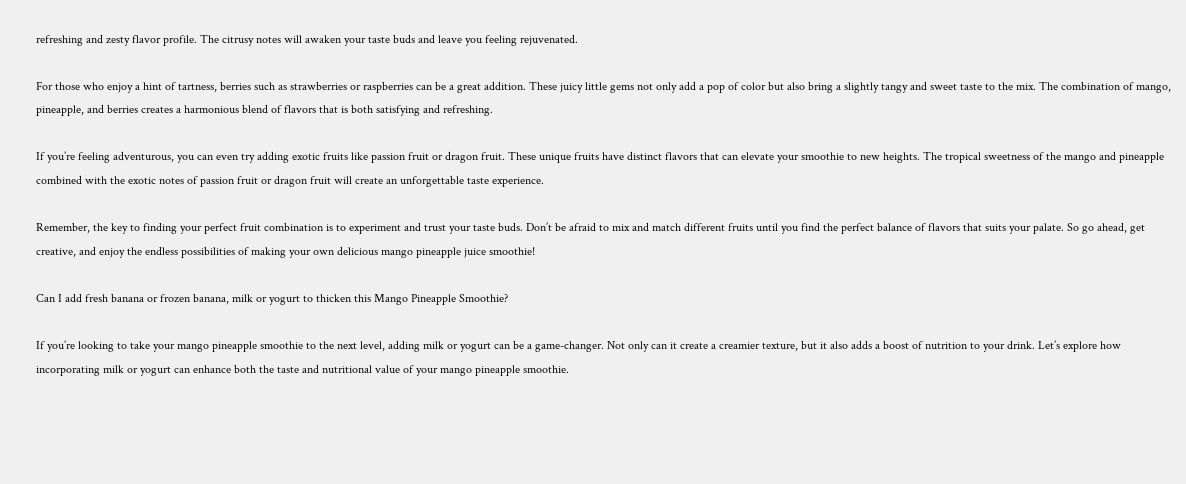refreshing and zesty flavor profile. The citrusy notes will awaken your taste buds and leave you feeling rejuvenated.

For those who enjoy a hint of tartness, berries such as strawberries or raspberries can be a great addition. These juicy little gems not only add a pop of color but also bring a slightly tangy and sweet taste to the mix. The combination of mango, pineapple, and berries creates a harmonious blend of flavors that is both satisfying and refreshing.

If you’re feeling adventurous, you can even try adding exotic fruits like passion fruit or dragon fruit. These unique fruits have distinct flavors that can elevate your smoothie to new heights. The tropical sweetness of the mango and pineapple combined with the exotic notes of passion fruit or dragon fruit will create an unforgettable taste experience.

Remember, the key to finding your perfect fruit combination is to experiment and trust your taste buds. Don’t be afraid to mix and match different fruits until you find the perfect balance of flavors that suits your palate. So go ahead, get creative, and enjoy the endless possibilities of making your own delicious mango pineapple juice smoothie!

Can I add fresh banana or frozen banana, milk or yogurt to thicken this Mango Pineapple Smoothie?

If you’re looking to take your mango pineapple smoothie to the next level, adding milk or yogurt can be a game-changer. Not only can it create a creamier texture, but it also adds a boost of nutrition to your drink. Let’s explore how incorporating milk or yogurt can enhance both the taste and nutritional value of your mango pineapple smoothie.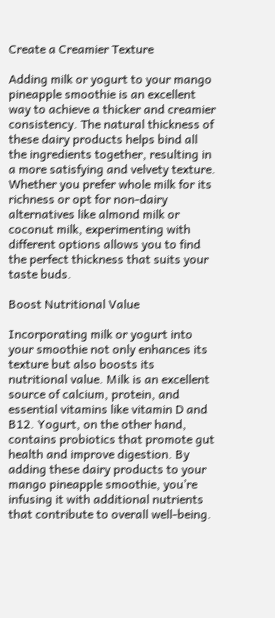Create a Creamier Texture

Adding milk or yogurt to your mango pineapple smoothie is an excellent way to achieve a thicker and creamier consistency. The natural thickness of these dairy products helps bind all the ingredients together, resulting in a more satisfying and velvety texture. Whether you prefer whole milk for its richness or opt for non-dairy alternatives like almond milk or coconut milk, experimenting with different options allows you to find the perfect thickness that suits your taste buds.

Boost Nutritional Value

Incorporating milk or yogurt into your smoothie not only enhances its texture but also boosts its nutritional value. Milk is an excellent source of calcium, protein, and essential vitamins like vitamin D and B12. Yogurt, on the other hand, contains probiotics that promote gut health and improve digestion. By adding these dairy products to your mango pineapple smoothie, you’re infusing it with additional nutrients that contribute to overall well-being.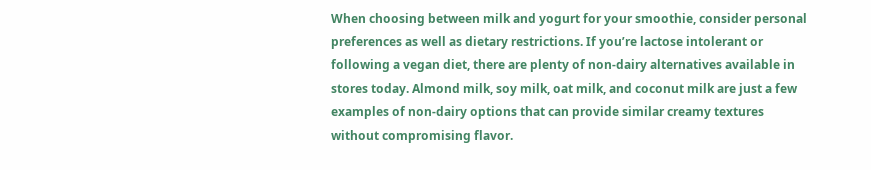When choosing between milk and yogurt for your smoothie, consider personal preferences as well as dietary restrictions. If you’re lactose intolerant or following a vegan diet, there are plenty of non-dairy alternatives available in stores today. Almond milk, soy milk, oat milk, and coconut milk are just a few examples of non-dairy options that can provide similar creamy textures without compromising flavor.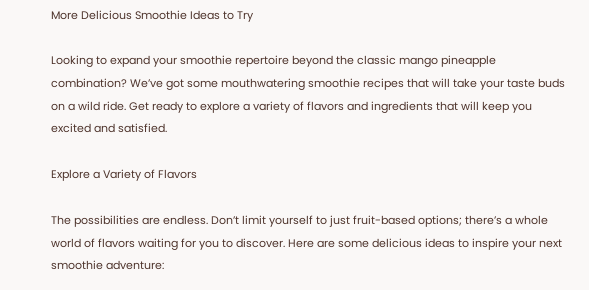More Delicious Smoothie Ideas to Try

Looking to expand your smoothie repertoire beyond the classic mango pineapple combination? We’ve got some mouthwatering smoothie recipes that will take your taste buds on a wild ride. Get ready to explore a variety of flavors and ingredients that will keep you excited and satisfied.

Explore a Variety of Flavors

The possibilities are endless. Don’t limit yourself to just fruit-based options; there’s a whole world of flavors waiting for you to discover. Here are some delicious ideas to inspire your next smoothie adventure: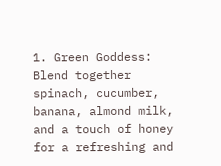1. Green Goddess: Blend together spinach, cucumber, banana, almond milk, and a touch of honey for a refreshing and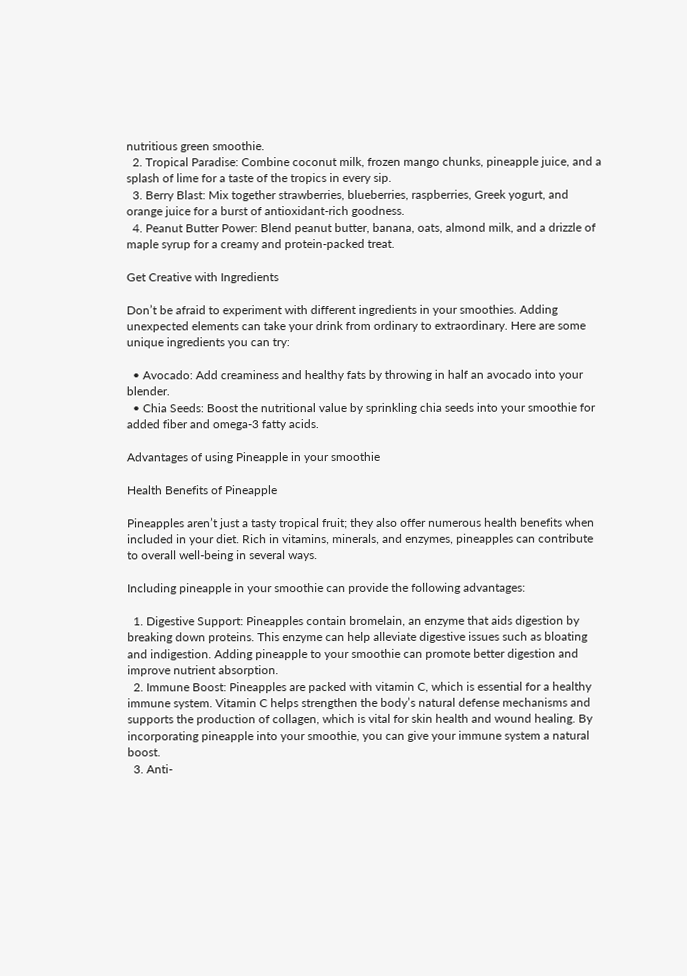nutritious green smoothie.
  2. Tropical Paradise: Combine coconut milk, frozen mango chunks, pineapple juice, and a splash of lime for a taste of the tropics in every sip.
  3. Berry Blast: Mix together strawberries, blueberries, raspberries, Greek yogurt, and orange juice for a burst of antioxidant-rich goodness.
  4. Peanut Butter Power: Blend peanut butter, banana, oats, almond milk, and a drizzle of maple syrup for a creamy and protein-packed treat.

Get Creative with Ingredients

Don’t be afraid to experiment with different ingredients in your smoothies. Adding unexpected elements can take your drink from ordinary to extraordinary. Here are some unique ingredients you can try:

  • Avocado: Add creaminess and healthy fats by throwing in half an avocado into your blender.
  • Chia Seeds: Boost the nutritional value by sprinkling chia seeds into your smoothie for added fiber and omega-3 fatty acids.

Advantages of using Pineapple in your smoothie

Health Benefits of Pineapple

Pineapples aren’t just a tasty tropical fruit; they also offer numerous health benefits when included in your diet. Rich in vitamins, minerals, and enzymes, pineapples can contribute to overall well-being in several ways.

Including pineapple in your smoothie can provide the following advantages:

  1. Digestive Support: Pineapples contain bromelain, an enzyme that aids digestion by breaking down proteins. This enzyme can help alleviate digestive issues such as bloating and indigestion. Adding pineapple to your smoothie can promote better digestion and improve nutrient absorption.
  2. Immune Boost: Pineapples are packed with vitamin C, which is essential for a healthy immune system. Vitamin C helps strengthen the body’s natural defense mechanisms and supports the production of collagen, which is vital for skin health and wound healing. By incorporating pineapple into your smoothie, you can give your immune system a natural boost.
  3. Anti-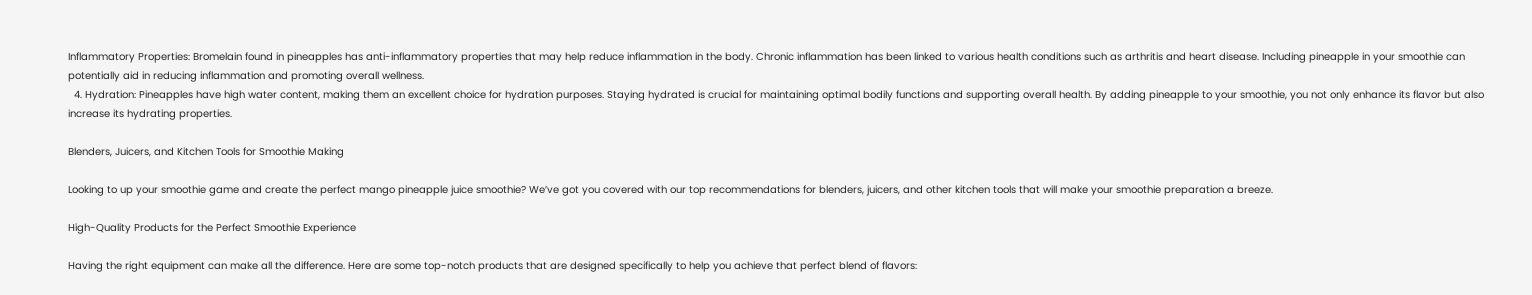Inflammatory Properties: Bromelain found in pineapples has anti-inflammatory properties that may help reduce inflammation in the body. Chronic inflammation has been linked to various health conditions such as arthritis and heart disease. Including pineapple in your smoothie can potentially aid in reducing inflammation and promoting overall wellness.
  4. Hydration: Pineapples have high water content, making them an excellent choice for hydration purposes. Staying hydrated is crucial for maintaining optimal bodily functions and supporting overall health. By adding pineapple to your smoothie, you not only enhance its flavor but also increase its hydrating properties.

Blenders, Juicers, and Kitchen Tools for Smoothie Making

Looking to up your smoothie game and create the perfect mango pineapple juice smoothie? We’ve got you covered with our top recommendations for blenders, juicers, and other kitchen tools that will make your smoothie preparation a breeze.

High-Quality Products for the Perfect Smoothie Experience

Having the right equipment can make all the difference. Here are some top-notch products that are designed specifically to help you achieve that perfect blend of flavors: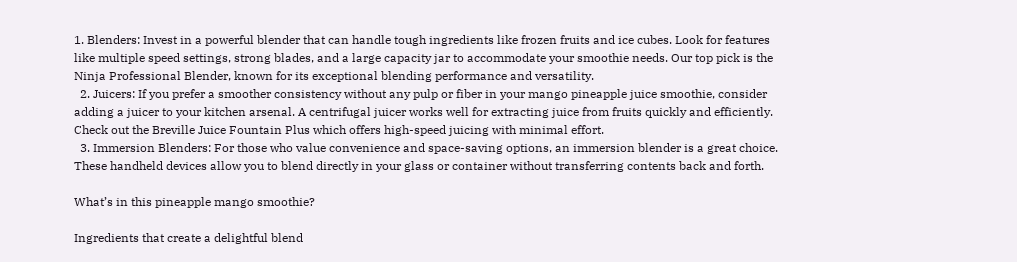1. Blenders: Invest in a powerful blender that can handle tough ingredients like frozen fruits and ice cubes. Look for features like multiple speed settings, strong blades, and a large capacity jar to accommodate your smoothie needs. Our top pick is the Ninja Professional Blender, known for its exceptional blending performance and versatility.
  2. Juicers: If you prefer a smoother consistency without any pulp or fiber in your mango pineapple juice smoothie, consider adding a juicer to your kitchen arsenal. A centrifugal juicer works well for extracting juice from fruits quickly and efficiently. Check out the Breville Juice Fountain Plus which offers high-speed juicing with minimal effort.
  3. Immersion Blenders: For those who value convenience and space-saving options, an immersion blender is a great choice. These handheld devices allow you to blend directly in your glass or container without transferring contents back and forth.

What’s in this pineapple mango smoothie?

Ingredients that create a delightful blend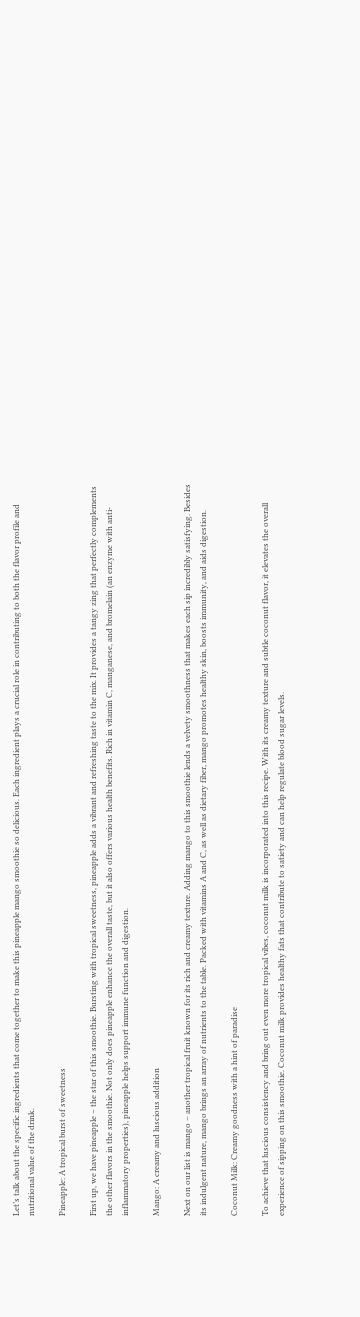Let’s talk about the specific ingredients that come together to make this pineapple mango smoothie so delicious. Each ingredient plays a crucial role in contributing to both the flavor profile and nutritional value of the drink.

Pineapple: A tropical burst of sweetness

First up, we have pineapple – the star of this smoothie. Bursting with tropical sweetness, pineapple adds a vibrant and refreshing taste to the mix. It provides a tangy zing that perfectly complements the other flavors in the smoothie. Not only does pineapple enhance the overall taste, but it also offers various health benefits. Rich in vitamin C, manganese, and bromelain (an enzyme with anti-inflammatory properties), pineapple helps support immune function and digestion.

Mango: A creamy and luscious addition

Next on our list is mango – another tropical fruit known for its rich and creamy texture. Adding mango to this smoothie lends a velvety smoothness that makes each sip incredibly satisfying. Besides its indulgent nature, mango brings an array of nutrients to the table. Packed with vitamins A and C, as well as dietary fiber, mango promotes healthy skin, boosts immunity, and aids digestion.

Coconut Milk: Creamy goodness with a hint of paradise

To achieve that luscious consistency and bring out even more tropical vibes, coconut milk is incorporated into this recipe. With its creamy texture and subtle coconut flavor, it elevates the overall experience of sipping on this smoothie. Coconut milk provides healthy fats that contribute to satiety and can help regulate blood sugar levels.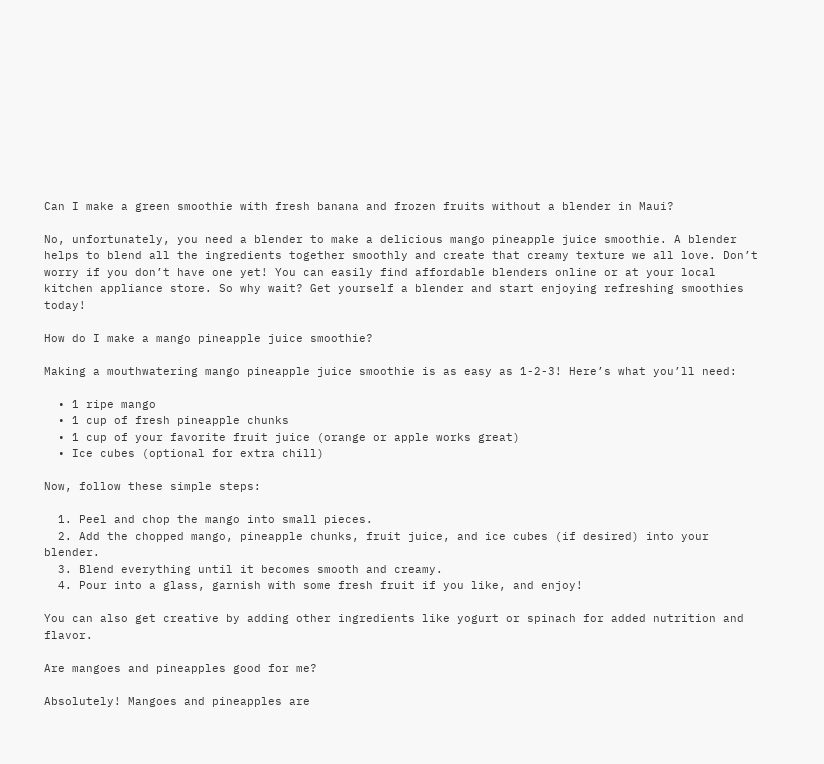Can I make a green smoothie with fresh banana and frozen fruits without a blender in Maui?

No, unfortunately, you need a blender to make a delicious mango pineapple juice smoothie. A blender helps to blend all the ingredients together smoothly and create that creamy texture we all love. Don’t worry if you don’t have one yet! You can easily find affordable blenders online or at your local kitchen appliance store. So why wait? Get yourself a blender and start enjoying refreshing smoothies today!

How do I make a mango pineapple juice smoothie?

Making a mouthwatering mango pineapple juice smoothie is as easy as 1-2-3! Here’s what you’ll need:

  • 1 ripe mango
  • 1 cup of fresh pineapple chunks
  • 1 cup of your favorite fruit juice (orange or apple works great)
  • Ice cubes (optional for extra chill)

Now, follow these simple steps:

  1. Peel and chop the mango into small pieces.
  2. Add the chopped mango, pineapple chunks, fruit juice, and ice cubes (if desired) into your blender.
  3. Blend everything until it becomes smooth and creamy.
  4. Pour into a glass, garnish with some fresh fruit if you like, and enjoy!

You can also get creative by adding other ingredients like yogurt or spinach for added nutrition and flavor.

Are mangoes and pineapples good for me?

Absolutely! Mangoes and pineapples are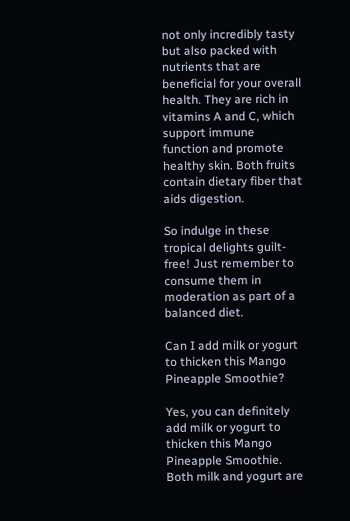not only incredibly tasty but also packed with nutrients that are beneficial for your overall health. They are rich in vitamins A and C, which support immune function and promote healthy skin. Both fruits contain dietary fiber that aids digestion.

So indulge in these tropical delights guilt-free! Just remember to consume them in moderation as part of a balanced diet.

Can I add milk or yogurt to thicken this Mango Pineapple Smoothie?

Yes, you can definitely add milk or yogurt to thicken this Mango Pineapple Smoothie. Both milk and yogurt are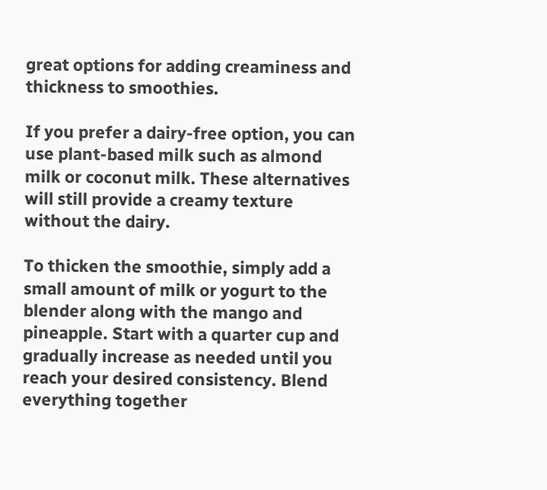great options for adding creaminess and thickness to smoothies.

If you prefer a dairy-free option, you can use plant-based milk such as almond milk or coconut milk. These alternatives will still provide a creamy texture without the dairy.

To thicken the smoothie, simply add a small amount of milk or yogurt to the blender along with the mango and pineapple. Start with a quarter cup and gradually increase as needed until you reach your desired consistency. Blend everything together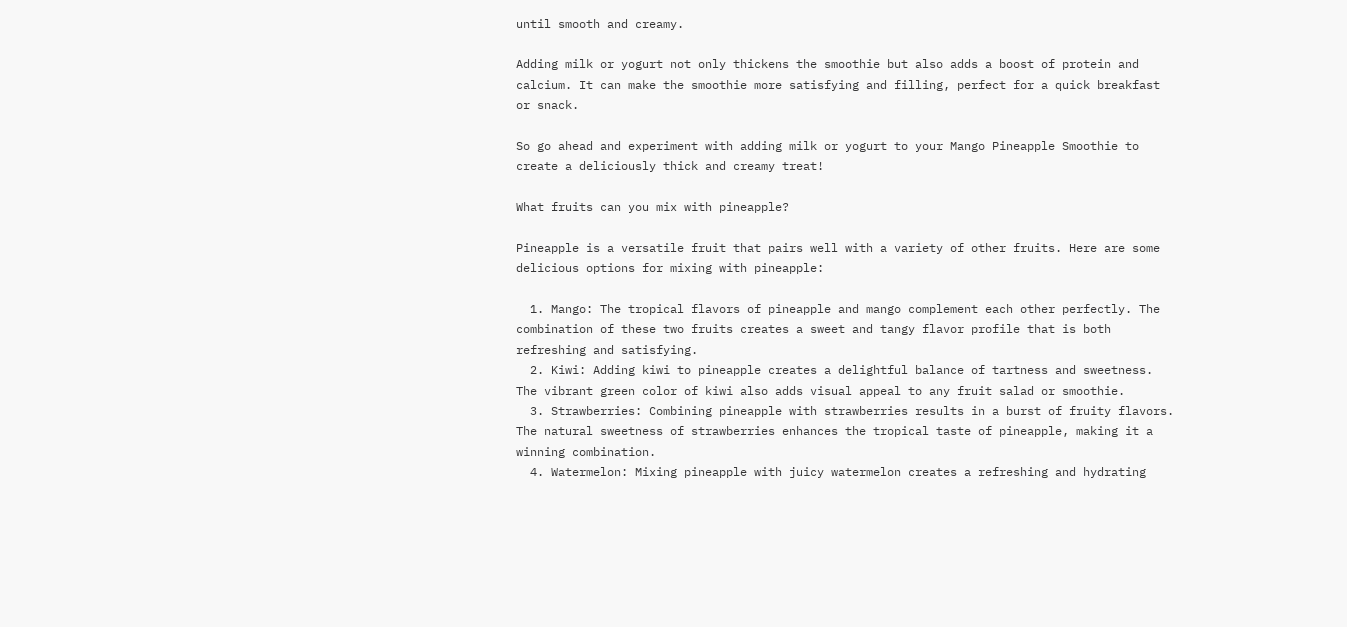until smooth and creamy.

Adding milk or yogurt not only thickens the smoothie but also adds a boost of protein and calcium. It can make the smoothie more satisfying and filling, perfect for a quick breakfast or snack.

So go ahead and experiment with adding milk or yogurt to your Mango Pineapple Smoothie to create a deliciously thick and creamy treat!

What fruits can you mix with pineapple?

Pineapple is a versatile fruit that pairs well with a variety of other fruits. Here are some delicious options for mixing with pineapple:

  1. Mango: The tropical flavors of pineapple and mango complement each other perfectly. The combination of these two fruits creates a sweet and tangy flavor profile that is both refreshing and satisfying.
  2. Kiwi: Adding kiwi to pineapple creates a delightful balance of tartness and sweetness. The vibrant green color of kiwi also adds visual appeal to any fruit salad or smoothie.
  3. Strawberries: Combining pineapple with strawberries results in a burst of fruity flavors. The natural sweetness of strawberries enhances the tropical taste of pineapple, making it a winning combination.
  4. Watermelon: Mixing pineapple with juicy watermelon creates a refreshing and hydrating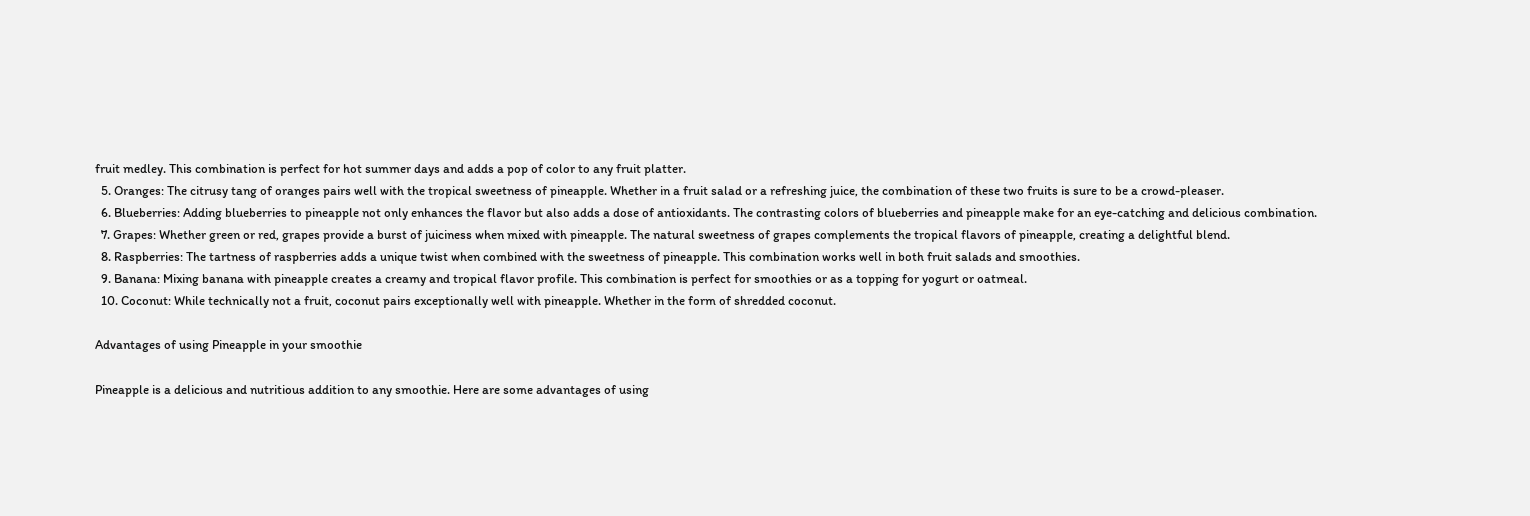fruit medley. This combination is perfect for hot summer days and adds a pop of color to any fruit platter.
  5. Oranges: The citrusy tang of oranges pairs well with the tropical sweetness of pineapple. Whether in a fruit salad or a refreshing juice, the combination of these two fruits is sure to be a crowd-pleaser.
  6. Blueberries: Adding blueberries to pineapple not only enhances the flavor but also adds a dose of antioxidants. The contrasting colors of blueberries and pineapple make for an eye-catching and delicious combination.
  7. Grapes: Whether green or red, grapes provide a burst of juiciness when mixed with pineapple. The natural sweetness of grapes complements the tropical flavors of pineapple, creating a delightful blend.
  8. Raspberries: The tartness of raspberries adds a unique twist when combined with the sweetness of pineapple. This combination works well in both fruit salads and smoothies.
  9. Banana: Mixing banana with pineapple creates a creamy and tropical flavor profile. This combination is perfect for smoothies or as a topping for yogurt or oatmeal.
  10. Coconut: While technically not a fruit, coconut pairs exceptionally well with pineapple. Whether in the form of shredded coconut.

Advantages of using Pineapple in your smoothie

Pineapple is a delicious and nutritious addition to any smoothie. Here are some advantages of using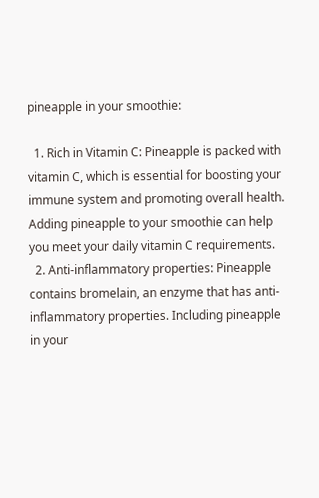pineapple in your smoothie:

  1. Rich in Vitamin C: Pineapple is packed with vitamin C, which is essential for boosting your immune system and promoting overall health. Adding pineapple to your smoothie can help you meet your daily vitamin C requirements.
  2. Anti-inflammatory properties: Pineapple contains bromelain, an enzyme that has anti-inflammatory properties. Including pineapple in your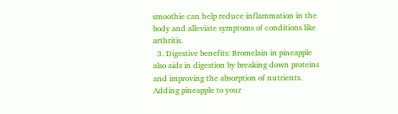smoothie can help reduce inflammation in the body and alleviate symptoms of conditions like arthritis.
  3. Digestive benefits: Bromelain in pineapple also aids in digestion by breaking down proteins and improving the absorption of nutrients. Adding pineapple to your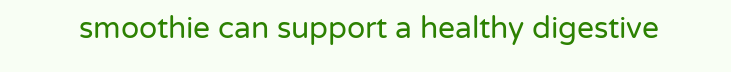smoothie can support a healthy digestive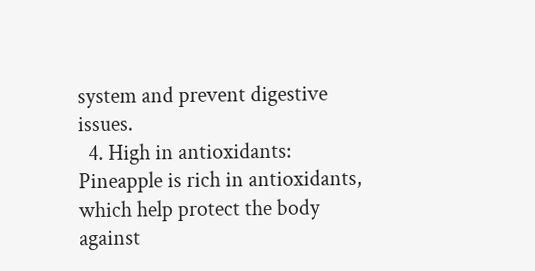system and prevent digestive issues.
  4. High in antioxidants: Pineapple is rich in antioxidants, which help protect the body against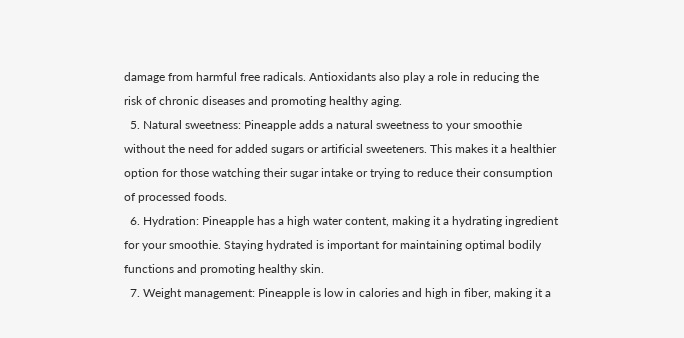damage from harmful free radicals. Antioxidants also play a role in reducing the risk of chronic diseases and promoting healthy aging.
  5. Natural sweetness: Pineapple adds a natural sweetness to your smoothie without the need for added sugars or artificial sweeteners. This makes it a healthier option for those watching their sugar intake or trying to reduce their consumption of processed foods.
  6. Hydration: Pineapple has a high water content, making it a hydrating ingredient for your smoothie. Staying hydrated is important for maintaining optimal bodily functions and promoting healthy skin.
  7. Weight management: Pineapple is low in calories and high in fiber, making it a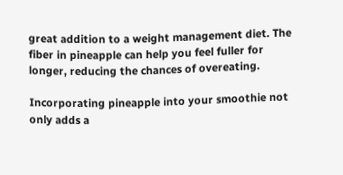great addition to a weight management diet. The fiber in pineapple can help you feel fuller for longer, reducing the chances of overeating.

Incorporating pineapple into your smoothie not only adds a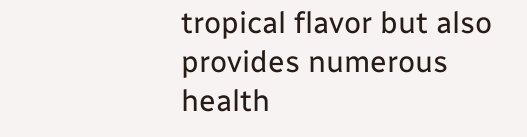tropical flavor but also provides numerous health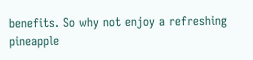benefits. So why not enjoy a refreshing pineapple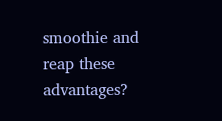smoothie and reap these advantages?